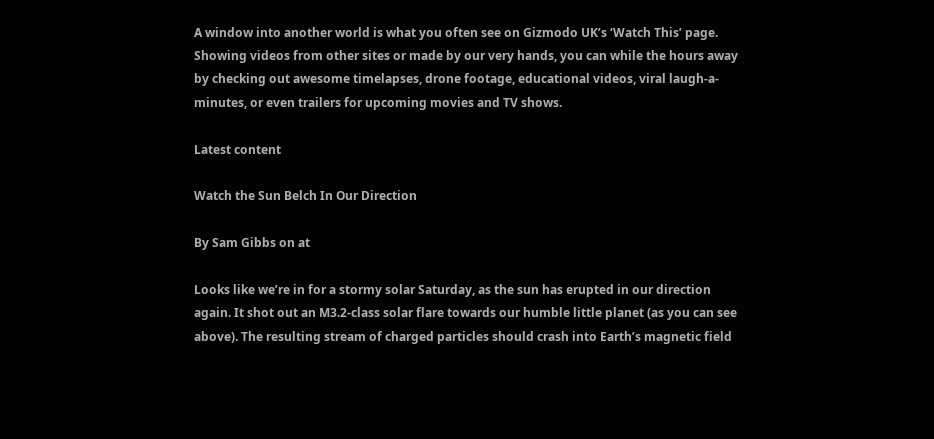A window into another world is what you often see on Gizmodo UK’s ‘Watch This’ page. Showing videos from other sites or made by our very hands, you can while the hours away by checking out awesome timelapses, drone footage, educational videos, viral laugh-a-minutes, or even trailers for upcoming movies and TV shows.

Latest content

Watch the Sun Belch In Our Direction

By Sam Gibbs on at

Looks like we’re in for a stormy solar Saturday, as the sun has erupted in our direction again. It shot out an M3.2-class solar flare towards our humble little planet (as you can see above). The resulting stream of charged particles should crash into Earth’s magnetic field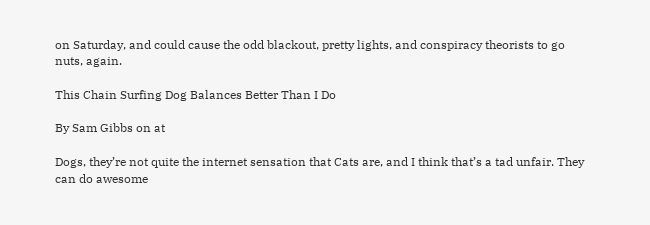on Saturday, and could cause the odd blackout, pretty lights, and conspiracy theorists to go nuts, again.

This Chain Surfing Dog Balances Better Than I Do

By Sam Gibbs on at

Dogs, they’re not quite the internet sensation that Cats are, and I think that’s a tad unfair. They can do awesome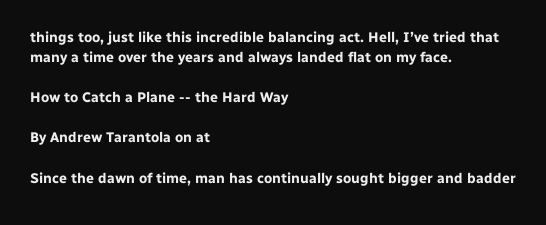things too, just like this incredible balancing act. Hell, I’ve tried that many a time over the years and always landed flat on my face.

How to Catch a Plane -- the Hard Way

By Andrew Tarantola on at

Since the dawn of time, man has continually sought bigger and badder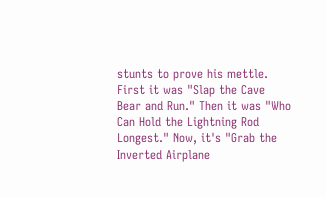stunts to prove his mettle. First it was "Slap the Cave Bear and Run." Then it was "Who Can Hold the Lightning Rod Longest." Now, it's "Grab the Inverted Airplane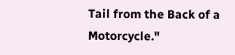Tail from the Back of a Motorcycle."